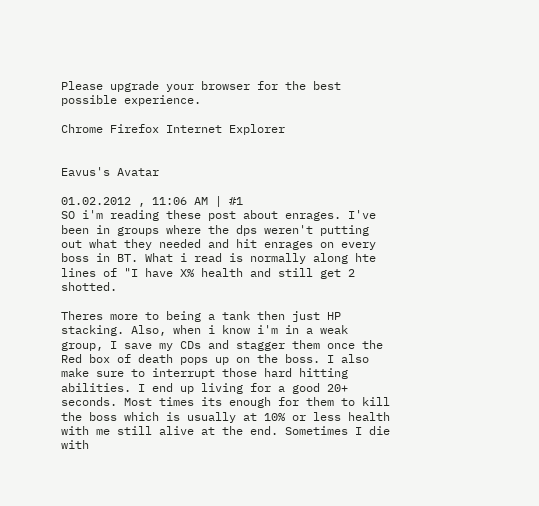Please upgrade your browser for the best possible experience.

Chrome Firefox Internet Explorer


Eavus's Avatar

01.02.2012 , 11:06 AM | #1
SO i'm reading these post about enrages. I've been in groups where the dps weren't putting out what they needed and hit enrages on every boss in BT. What i read is normally along hte lines of "I have X% health and still get 2 shotted.

Theres more to being a tank then just HP stacking. Also, when i know i'm in a weak group, I save my CDs and stagger them once the Red box of death pops up on the boss. I also make sure to interrupt those hard hitting abilities. I end up living for a good 20+ seconds. Most times its enough for them to kill the boss which is usually at 10% or less health with me still alive at the end. Sometimes I die with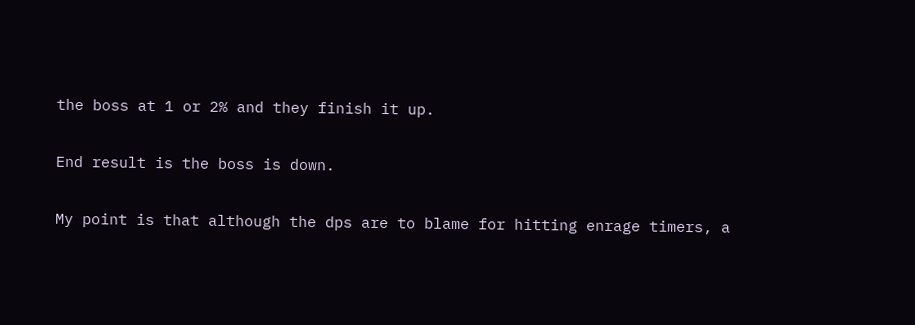the boss at 1 or 2% and they finish it up.

End result is the boss is down.

My point is that although the dps are to blame for hitting enrage timers, a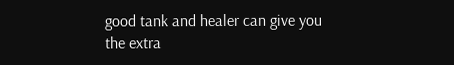good tank and healer can give you the extra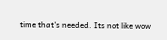time that's needed. Its not like wow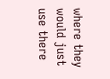where they would just use there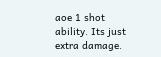aoe 1 shot ability. Its just extra damage.